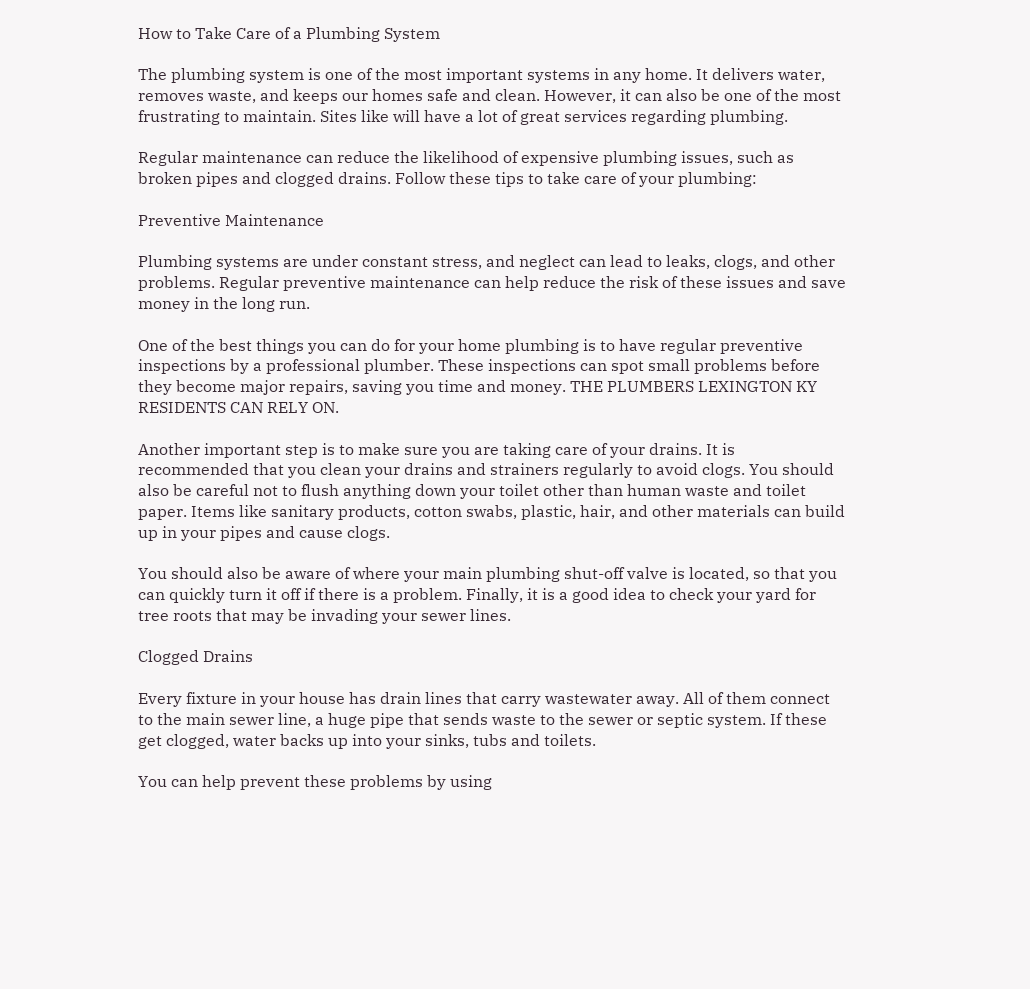How to Take Care of a Plumbing System

The plumbing system is one of the most important systems in any home. It delivers water, removes waste, and keeps our homes safe and clean. However, it can also be one of the most frustrating to maintain. Sites like will have a lot of great services regarding plumbing.

Regular maintenance can reduce the likelihood of expensive plumbing issues, such as broken pipes and clogged drains. Follow these tips to take care of your plumbing:

Preventive Maintenance

Plumbing systems are under constant stress, and neglect can lead to leaks, clogs, and other problems. Regular preventive maintenance can help reduce the risk of these issues and save money in the long run.

One of the best things you can do for your home plumbing is to have regular preventive inspections by a professional plumber. These inspections can spot small problems before they become major repairs, saving you time and money. THE PLUMBERS LEXINGTON KY RESIDENTS CAN RELY ON.

Another important step is to make sure you are taking care of your drains. It is recommended that you clean your drains and strainers regularly to avoid clogs. You should also be careful not to flush anything down your toilet other than human waste and toilet paper. Items like sanitary products, cotton swabs, plastic, hair, and other materials can build up in your pipes and cause clogs.

You should also be aware of where your main plumbing shut-off valve is located, so that you can quickly turn it off if there is a problem. Finally, it is a good idea to check your yard for tree roots that may be invading your sewer lines.

Clogged Drains

Every fixture in your house has drain lines that carry wastewater away. All of them connect to the main sewer line, a huge pipe that sends waste to the sewer or septic system. If these get clogged, water backs up into your sinks, tubs and toilets.

You can help prevent these problems by using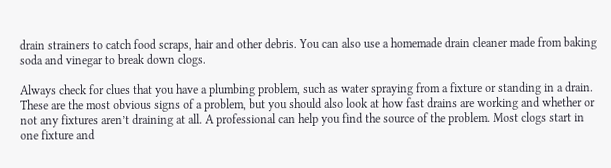drain strainers to catch food scraps, hair and other debris. You can also use a homemade drain cleaner made from baking soda and vinegar to break down clogs.

Always check for clues that you have a plumbing problem, such as water spraying from a fixture or standing in a drain. These are the most obvious signs of a problem, but you should also look at how fast drains are working and whether or not any fixtures aren’t draining at all. A professional can help you find the source of the problem. Most clogs start in one fixture and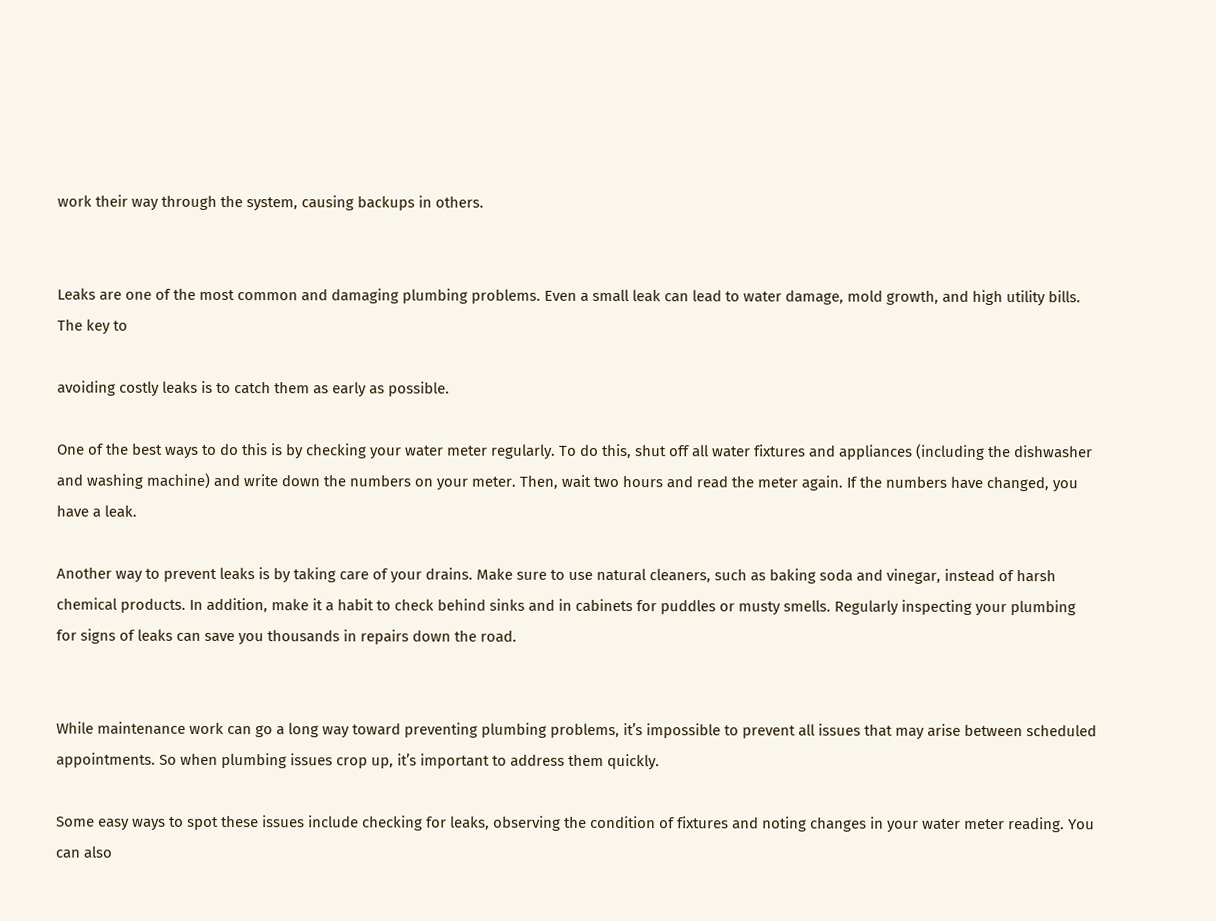work their way through the system, causing backups in others.


Leaks are one of the most common and damaging plumbing problems. Even a small leak can lead to water damage, mold growth, and high utility bills. The key to

avoiding costly leaks is to catch them as early as possible.

One of the best ways to do this is by checking your water meter regularly. To do this, shut off all water fixtures and appliances (including the dishwasher and washing machine) and write down the numbers on your meter. Then, wait two hours and read the meter again. If the numbers have changed, you have a leak.

Another way to prevent leaks is by taking care of your drains. Make sure to use natural cleaners, such as baking soda and vinegar, instead of harsh chemical products. In addition, make it a habit to check behind sinks and in cabinets for puddles or musty smells. Regularly inspecting your plumbing for signs of leaks can save you thousands in repairs down the road.


While maintenance work can go a long way toward preventing plumbing problems, it’s impossible to prevent all issues that may arise between scheduled appointments. So when plumbing issues crop up, it’s important to address them quickly.

Some easy ways to spot these issues include checking for leaks, observing the condition of fixtures and noting changes in your water meter reading. You can also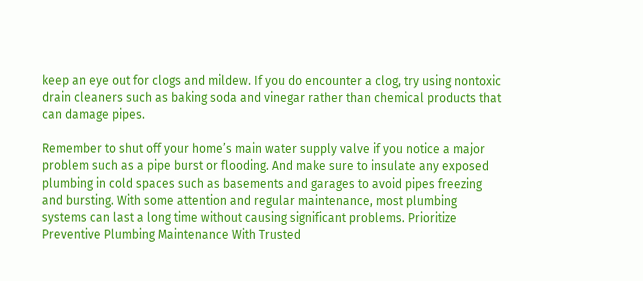keep an eye out for clogs and mildew. If you do encounter a clog, try using nontoxic drain cleaners such as baking soda and vinegar rather than chemical products that can damage pipes.

Remember to shut off your home’s main water supply valve if you notice a major problem such as a pipe burst or flooding. And make sure to insulate any exposed plumbing in cold spaces such as basements and garages to avoid pipes freezing and bursting. With some attention and regular maintenance, most plumbing systems can last a long time without causing significant problems. Prioritize Preventive Plumbing Maintenance With Trusted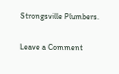Strongsville Plumbers.

Leave a Comment